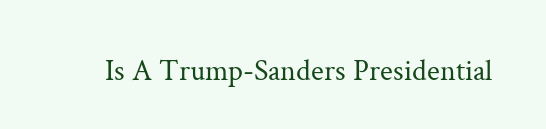Is A Trump-Sanders Presidential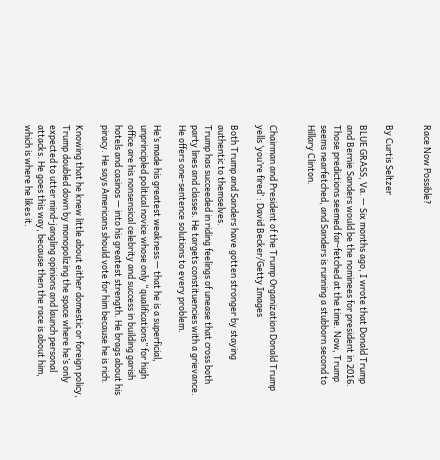Race Now Possible?


By Curtis Seltzer

BLUE GRASS, Va. — Six months ago, I wrote that Donald Trump and Bernie Sanders would be the nominees for president in 2016. Those predictions seemed far-fetched at the time. Now, Trump seems nearfetched, and Sanders is running a stubborn second to Hillary Clinton.


Chairman and President of the Trump Organization Donald Trump yells ‘you’re fired’ : David Becker/Getty Images

Both Trump and Sanders have gotten stronger by staying authentic to themselves.
Trump has succeeded in riding feelings of unease that cross both party lines and classes. He targets constituencies with a grievance. He offers one-sentence solutions to every problem.

He’s made his greatest weakness — that he is a superficial, unprincipled political novice whose only “qualifications” for high office are his nonsensical celebrity and success in building garish hotels and casinos — into his greatest strength. He brags about his piracy. He says Americans should vote for him because he is rich.

Knowing that he knew little about either domestic or foreign policy, Trump doubled down by monopolizing the space where he’s only expected to utter mind-jangling opinions and launch personal attacks. He goes this way, because then the race is about him, which is where he likes it.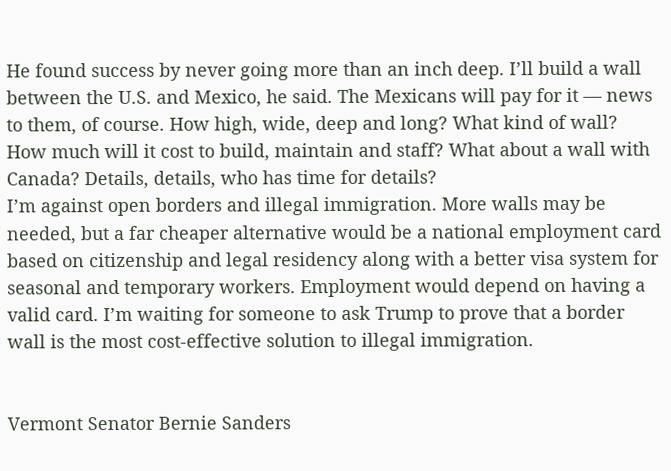He found success by never going more than an inch deep. I’ll build a wall between the U.S. and Mexico, he said. The Mexicans will pay for it — news to them, of course. How high, wide, deep and long? What kind of wall? How much will it cost to build, maintain and staff? What about a wall with Canada? Details, details, who has time for details?
I’m against open borders and illegal immigration. More walls may be needed, but a far cheaper alternative would be a national employment card based on citizenship and legal residency along with a better visa system for seasonal and temporary workers. Employment would depend on having a valid card. I’m waiting for someone to ask Trump to prove that a border wall is the most cost-effective solution to illegal immigration.


Vermont Senator Bernie Sanders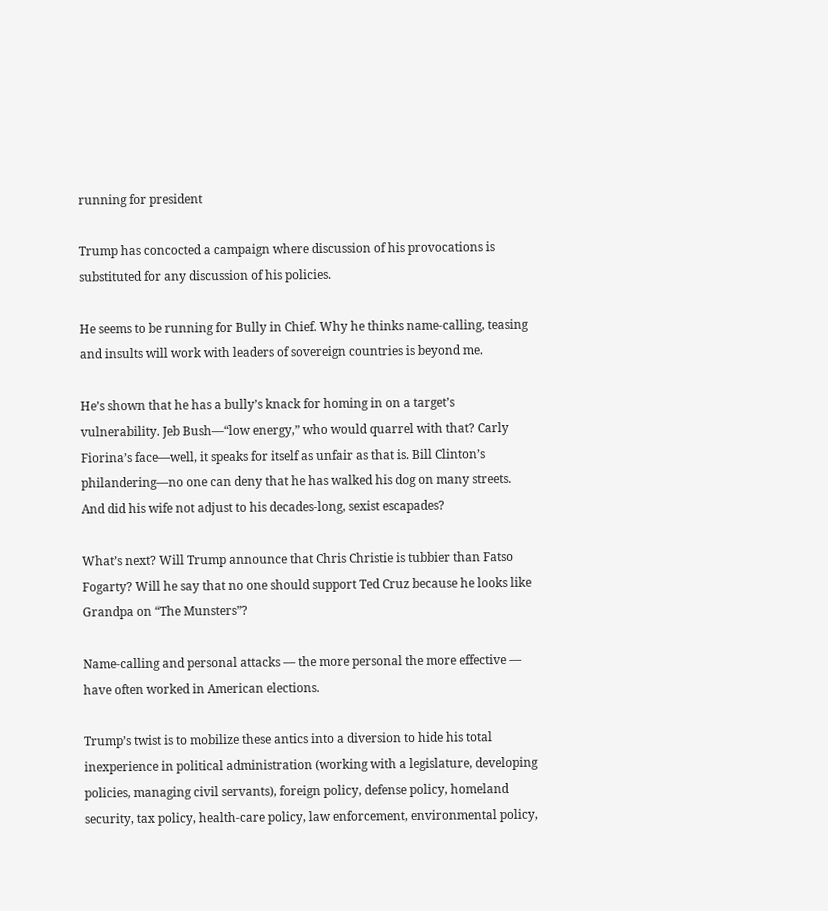running for president

Trump has concocted a campaign where discussion of his provocations is substituted for any discussion of his policies.

He seems to be running for Bully in Chief. Why he thinks name-calling, teasing and insults will work with leaders of sovereign countries is beyond me.

He’s shown that he has a bully’s knack for homing in on a target’s vulnerability. Jeb Bush—“low energy,” who would quarrel with that? Carly Fiorina’s face—well, it speaks for itself as unfair as that is. Bill Clinton’s philandering—no one can deny that he has walked his dog on many streets. And did his wife not adjust to his decades-long, sexist escapades?

What’s next? Will Trump announce that Chris Christie is tubbier than Fatso Fogarty? Will he say that no one should support Ted Cruz because he looks like Grandpa on “The Munsters”?

Name-calling and personal attacks — the more personal the more effective — have often worked in American elections.

Trump’s twist is to mobilize these antics into a diversion to hide his total inexperience in political administration (working with a legislature, developing policies, managing civil servants), foreign policy, defense policy, homeland security, tax policy, health-care policy, law enforcement, environmental policy,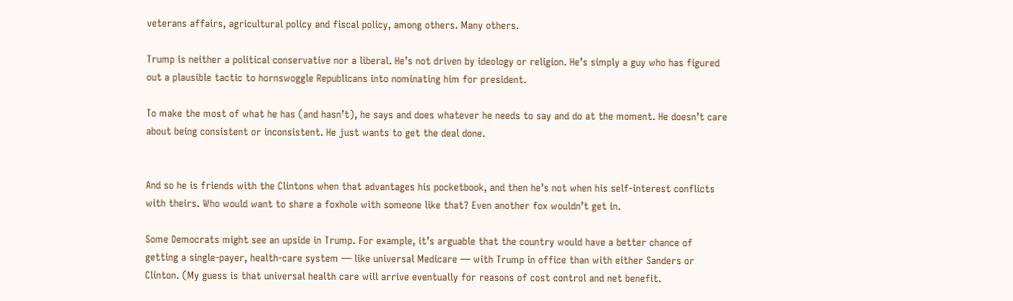veterans affairs, agricultural policy and fiscal policy, among others. Many others.

Trump is neither a political conservative nor a liberal. He’s not driven by ideology or religion. He’s simply a guy who has figured out a plausible tactic to hornswoggle Republicans into nominating him for president.

To make the most of what he has (and hasn’t), he says and does whatever he needs to say and do at the moment. He doesn’t care about being consistent or inconsistent. He just wants to get the deal done.


And so he is friends with the Clintons when that advantages his pocketbook, and then he’s not when his self-interest conflicts with theirs. Who would want to share a foxhole with someone like that? Even another fox wouldn’t get in.

Some Democrats might see an upside in Trump. For example, it’s arguable that the country would have a better chance of getting a single-payer, health-care system — like universal Medicare — with Trump in office than with either Sanders or Clinton. (My guess is that universal health care will arrive eventually for reasons of cost control and net benefit.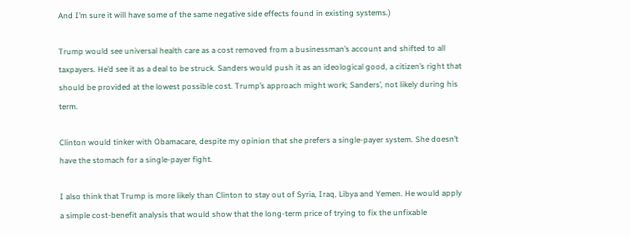And I’m sure it will have some of the same negative side effects found in existing systems.)

Trump would see universal health care as a cost removed from a businessman’s account and shifted to all taxpayers. He’d see it as a deal to be struck. Sanders would push it as an ideological good, a citizen’s right that should be provided at the lowest possible cost. Trump’s approach might work; Sanders’, not likely during his term.

Clinton would tinker with Obamacare, despite my opinion that she prefers a single-payer system. She doesn’t have the stomach for a single-payer fight.

I also think that Trump is more likely than Clinton to stay out of Syria, Iraq, Libya and Yemen. He would apply a simple cost-benefit analysis that would show that the long-term price of trying to fix the unfixable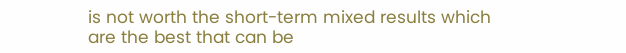is not worth the short-term mixed results which are the best that can be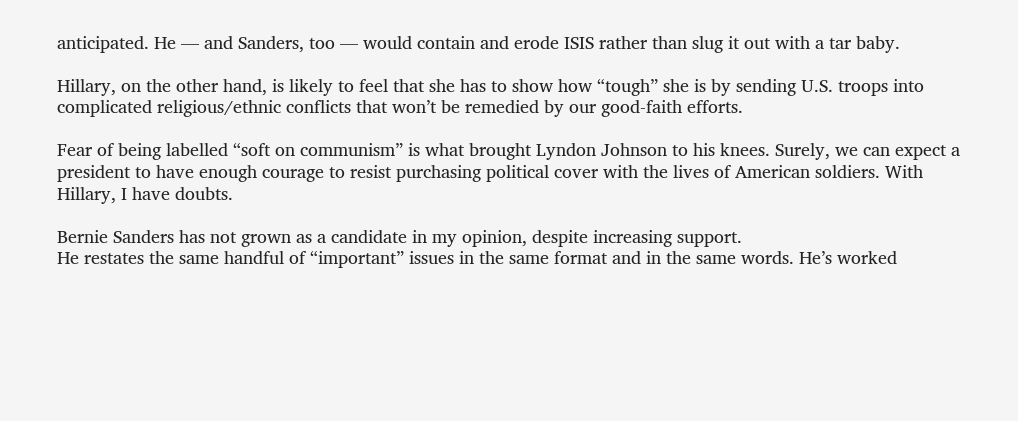anticipated. He — and Sanders, too — would contain and erode ISIS rather than slug it out with a tar baby.

Hillary, on the other hand, is likely to feel that she has to show how “tough” she is by sending U.S. troops into complicated religious/ethnic conflicts that won’t be remedied by our good-faith efforts.

Fear of being labelled “soft on communism” is what brought Lyndon Johnson to his knees. Surely, we can expect a president to have enough courage to resist purchasing political cover with the lives of American soldiers. With Hillary, I have doubts.

Bernie Sanders has not grown as a candidate in my opinion, despite increasing support.
He restates the same handful of “important” issues in the same format and in the same words. He’s worked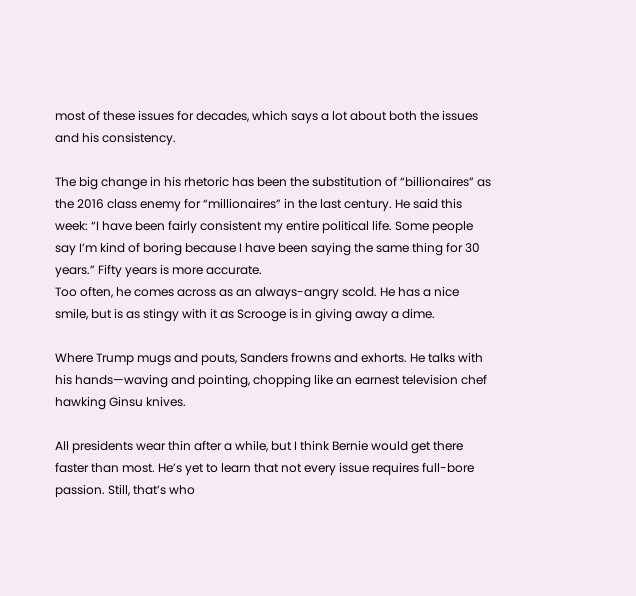most of these issues for decades, which says a lot about both the issues and his consistency.

The big change in his rhetoric has been the substitution of “billionaires” as the 2016 class enemy for “millionaires” in the last century. He said this week: “I have been fairly consistent my entire political life. Some people say I’m kind of boring because I have been saying the same thing for 30 years.” Fifty years is more accurate.
Too often, he comes across as an always-angry scold. He has a nice smile, but is as stingy with it as Scrooge is in giving away a dime.

Where Trump mugs and pouts, Sanders frowns and exhorts. He talks with his hands—waving and pointing, chopping like an earnest television chef hawking Ginsu knives.

All presidents wear thin after a while, but I think Bernie would get there faster than most. He’s yet to learn that not every issue requires full-bore passion. Still, that’s who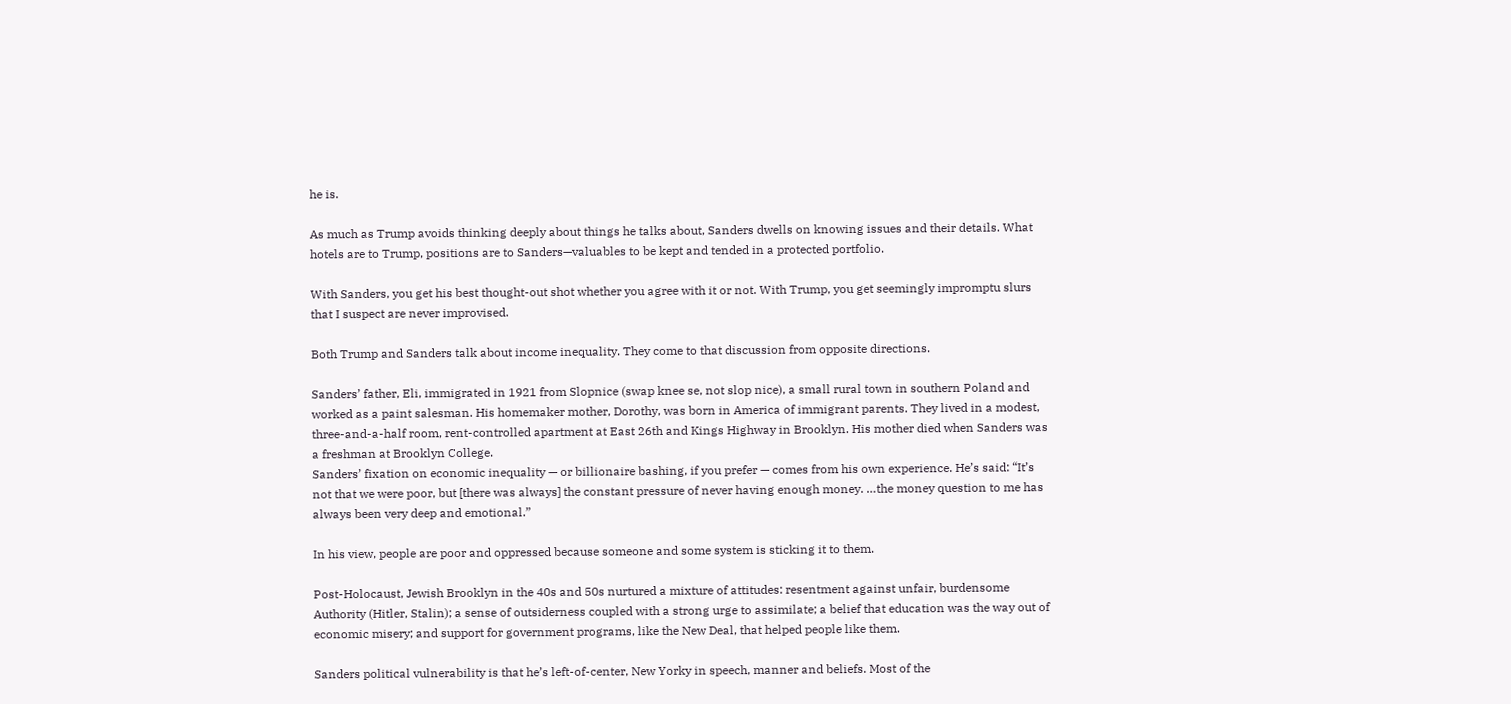he is.

As much as Trump avoids thinking deeply about things he talks about, Sanders dwells on knowing issues and their details. What hotels are to Trump, positions are to Sanders—valuables to be kept and tended in a protected portfolio.

With Sanders, you get his best thought-out shot whether you agree with it or not. With Trump, you get seemingly impromptu slurs that I suspect are never improvised.

Both Trump and Sanders talk about income inequality. They come to that discussion from opposite directions.

Sanders’ father, Eli, immigrated in 1921 from Slopnice (swap knee se, not slop nice), a small rural town in southern Poland and worked as a paint salesman. His homemaker mother, Dorothy, was born in America of immigrant parents. They lived in a modest, three-and-a-half room, rent-controlled apartment at East 26th and Kings Highway in Brooklyn. His mother died when Sanders was a freshman at Brooklyn College.
Sanders’ fixation on economic inequality — or billionaire bashing, if you prefer — comes from his own experience. He’s said: “It’s not that we were poor, but [there was always] the constant pressure of never having enough money. …the money question to me has always been very deep and emotional.”

In his view, people are poor and oppressed because someone and some system is sticking it to them.

Post-Holocaust, Jewish Brooklyn in the 40s and 50s nurtured a mixture of attitudes: resentment against unfair, burdensome Authority (Hitler, Stalin); a sense of outsiderness coupled with a strong urge to assimilate; a belief that education was the way out of economic misery; and support for government programs, like the New Deal, that helped people like them.

Sanders political vulnerability is that he’s left-of-center, New Yorky in speech, manner and beliefs. Most of the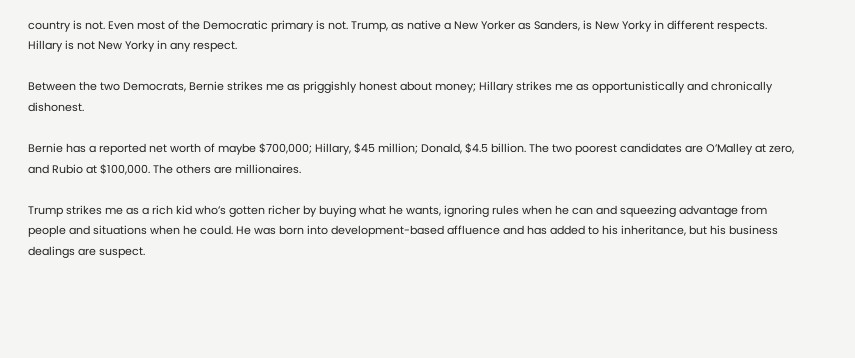country is not. Even most of the Democratic primary is not. Trump, as native a New Yorker as Sanders, is New Yorky in different respects. Hillary is not New Yorky in any respect.

Between the two Democrats, Bernie strikes me as priggishly honest about money; Hillary strikes me as opportunistically and chronically dishonest.

Bernie has a reported net worth of maybe $700,000; Hillary, $45 million; Donald, $4.5 billion. The two poorest candidates are O’Malley at zero, and Rubio at $100,000. The others are millionaires.

Trump strikes me as a rich kid who’s gotten richer by buying what he wants, ignoring rules when he can and squeezing advantage from people and situations when he could. He was born into development-based affluence and has added to his inheritance, but his business dealings are suspect.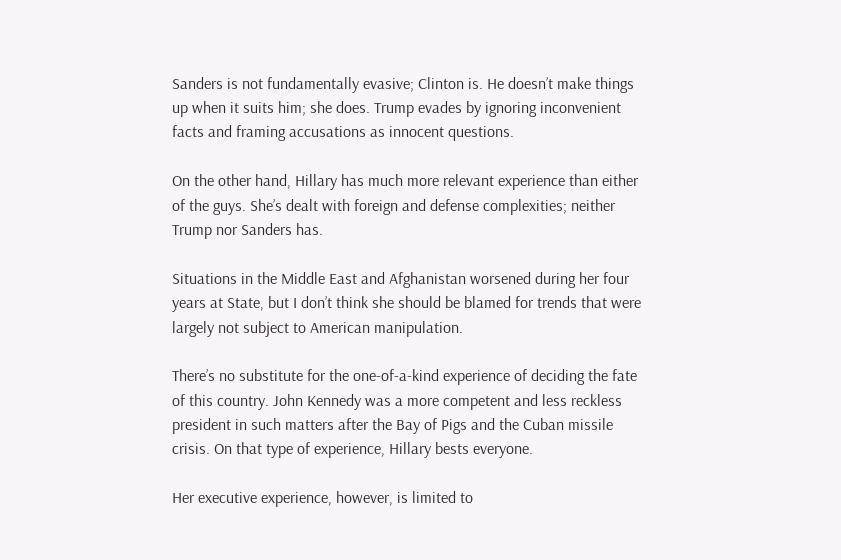Sanders is not fundamentally evasive; Clinton is. He doesn’t make things up when it suits him; she does. Trump evades by ignoring inconvenient facts and framing accusations as innocent questions.

On the other hand, Hillary has much more relevant experience than either of the guys. She’s dealt with foreign and defense complexities; neither Trump nor Sanders has.

Situations in the Middle East and Afghanistan worsened during her four years at State, but I don’t think she should be blamed for trends that were largely not subject to American manipulation.

There’s no substitute for the one-of-a-kind experience of deciding the fate of this country. John Kennedy was a more competent and less reckless president in such matters after the Bay of Pigs and the Cuban missile crisis. On that type of experience, Hillary bests everyone.

Her executive experience, however, is limited to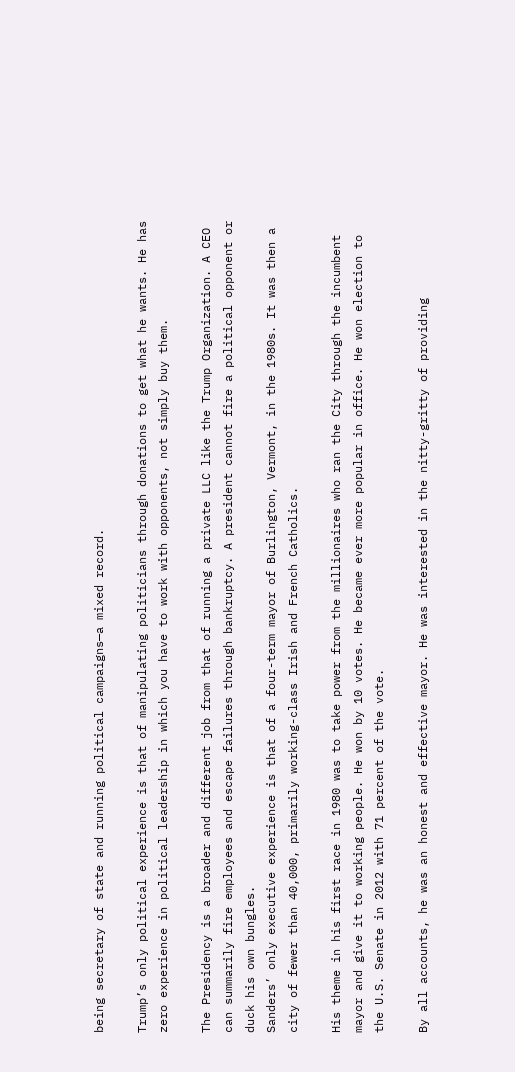being secretary of state and running political campaigns—a mixed record.

Trump’s only political experience is that of manipulating politicians through donations to get what he wants. He has zero experience in political leadership in which you have to work with opponents, not simply buy them.

The Presidency is a broader and different job from that of running a private LLC like the Trump Organization. A CEO can summarily fire employees and escape failures through bankruptcy. A president cannot fire a political opponent or duck his own bungles.
Sanders’ only executive experience is that of a four-term mayor of Burlington, Vermont, in the 1980s. It was then a city of fewer than 40,000, primarily working-class Irish and French Catholics.

His theme in his first race in 1980 was to take power from the millionaires who ran the City through the incumbent mayor and give it to working people. He won by 10 votes. He became ever more popular in office. He won election to the U.S. Senate in 2012 with 71 percent of the vote.

By all accounts, he was an honest and effective mayor. He was interested in the nitty-gritty of providing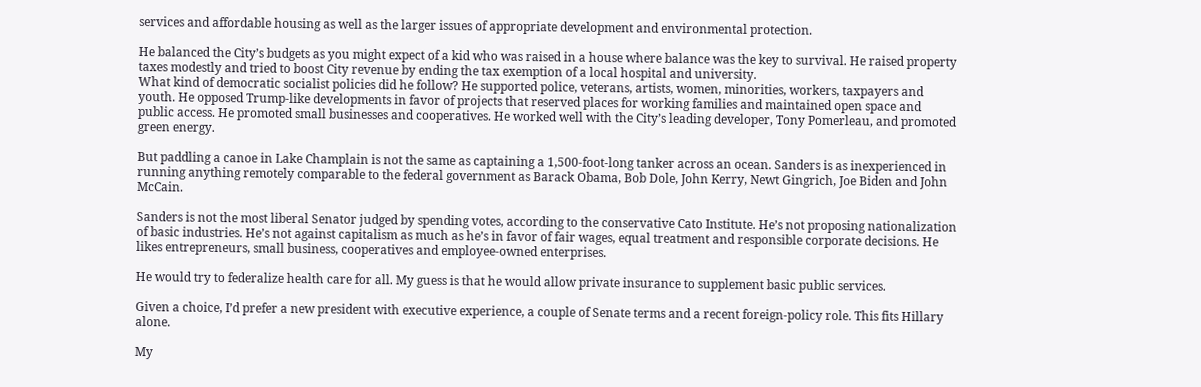services and affordable housing as well as the larger issues of appropriate development and environmental protection.

He balanced the City’s budgets as you might expect of a kid who was raised in a house where balance was the key to survival. He raised property taxes modestly and tried to boost City revenue by ending the tax exemption of a local hospital and university.
What kind of democratic socialist policies did he follow? He supported police, veterans, artists, women, minorities, workers, taxpayers and youth. He opposed Trump-like developments in favor of projects that reserved places for working families and maintained open space and public access. He promoted small businesses and cooperatives. He worked well with the City’s leading developer, Tony Pomerleau, and promoted green energy.

But paddling a canoe in Lake Champlain is not the same as captaining a 1,500-foot-long tanker across an ocean. Sanders is as inexperienced in running anything remotely comparable to the federal government as Barack Obama, Bob Dole, John Kerry, Newt Gingrich, Joe Biden and John McCain.

Sanders is not the most liberal Senator judged by spending votes, according to the conservative Cato Institute. He’s not proposing nationalization of basic industries. He’s not against capitalism as much as he’s in favor of fair wages, equal treatment and responsible corporate decisions. He likes entrepreneurs, small business, cooperatives and employee-owned enterprises.

He would try to federalize health care for all. My guess is that he would allow private insurance to supplement basic public services.

Given a choice, I’d prefer a new president with executive experience, a couple of Senate terms and a recent foreign-policy role. This fits Hillary alone.

My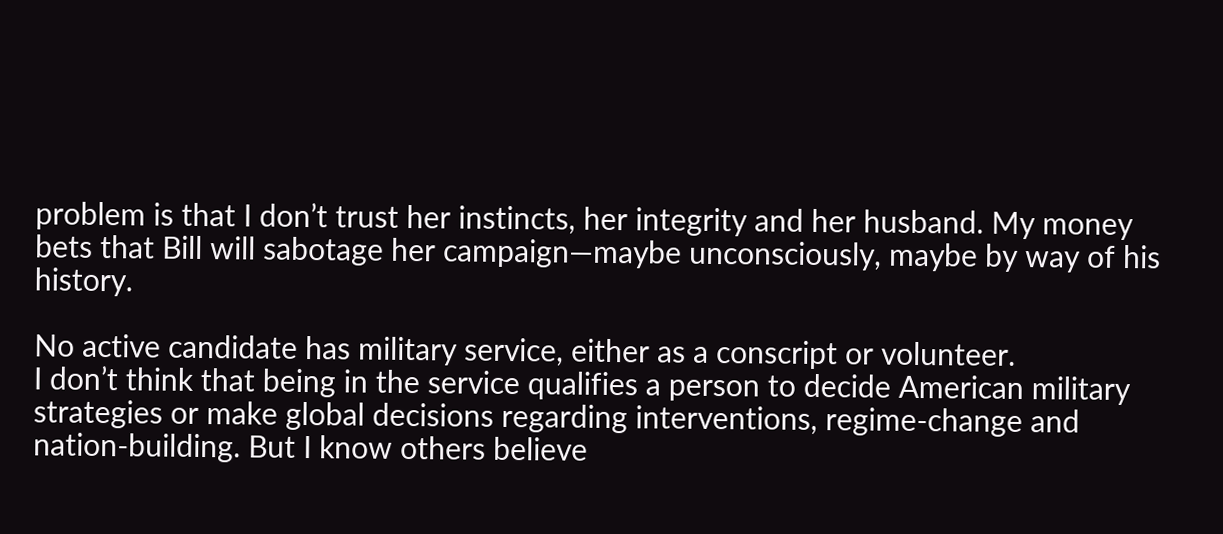problem is that I don’t trust her instincts, her integrity and her husband. My money bets that Bill will sabotage her campaign—maybe unconsciously, maybe by way of his history.

No active candidate has military service, either as a conscript or volunteer.
I don’t think that being in the service qualifies a person to decide American military strategies or make global decisions regarding interventions, regime-change and nation-building. But I know others believe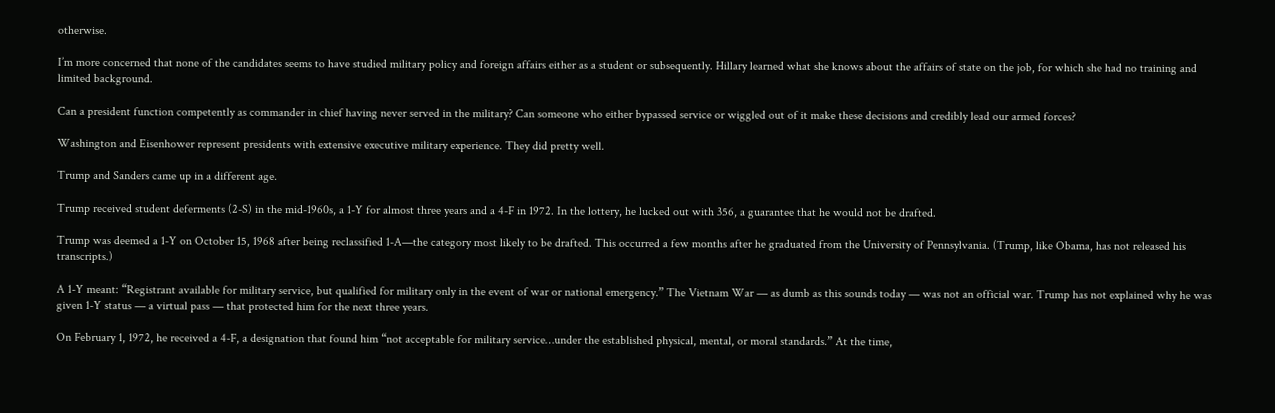otherwise.

I’m more concerned that none of the candidates seems to have studied military policy and foreign affairs either as a student or subsequently. Hillary learned what she knows about the affairs of state on the job, for which she had no training and limited background.

Can a president function competently as commander in chief having never served in the military? Can someone who either bypassed service or wiggled out of it make these decisions and credibly lead our armed forces?

Washington and Eisenhower represent presidents with extensive executive military experience. They did pretty well.

Trump and Sanders came up in a different age.

Trump received student deferments (2-S) in the mid-1960s, a 1-Y for almost three years and a 4-F in 1972. In the lottery, he lucked out with 356, a guarantee that he would not be drafted.

Trump was deemed a 1-Y on October 15, 1968 after being reclassified 1-A—the category most likely to be drafted. This occurred a few months after he graduated from the University of Pennsylvania. (Trump, like Obama, has not released his transcripts.)

A 1-Y meant: “Registrant available for military service, but qualified for military only in the event of war or national emergency.” The Vietnam War — as dumb as this sounds today — was not an official war. Trump has not explained why he was given 1-Y status — a virtual pass — that protected him for the next three years.

On February 1, 1972, he received a 4-F, a designation that found him “not acceptable for military service…under the established physical, mental, or moral standards.” At the time,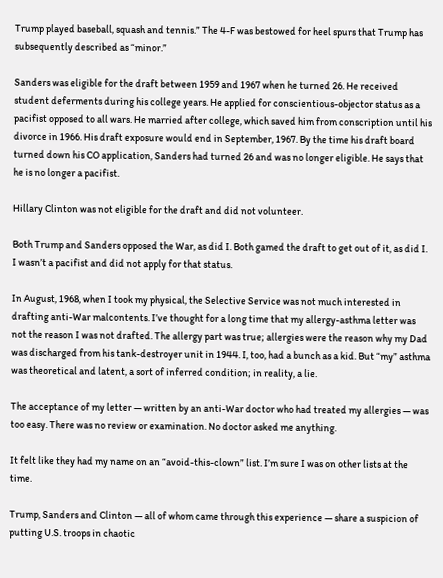Trump played baseball, squash and tennis.” The 4-F was bestowed for heel spurs that Trump has subsequently described as “minor.”

Sanders was eligible for the draft between 1959 and 1967 when he turned 26. He received student deferments during his college years. He applied for conscientious-objector status as a pacifist opposed to all wars. He married after college, which saved him from conscription until his divorce in 1966. His draft exposure would end in September, 1967. By the time his draft board turned down his CO application, Sanders had turned 26 and was no longer eligible. He says that he is no longer a pacifist.

Hillary Clinton was not eligible for the draft and did not volunteer.

Both Trump and Sanders opposed the War, as did I. Both gamed the draft to get out of it, as did I. I wasn’t a pacifist and did not apply for that status.

In August, 1968, when I took my physical, the Selective Service was not much interested in drafting anti-War malcontents. I’ve thought for a long time that my allergy-asthma letter was not the reason I was not drafted. The allergy part was true; allergies were the reason why my Dad was discharged from his tank-destroyer unit in 1944. I, too, had a bunch as a kid. But “my” asthma was theoretical and latent, a sort of inferred condition; in reality, a lie.

The acceptance of my letter — written by an anti-War doctor who had treated my allergies — was too easy. There was no review or examination. No doctor asked me anything.

It felt like they had my name on an “avoid-this-clown” list. I’m sure I was on other lists at the time.

Trump, Sanders and Clinton — all of whom came through this experience — share a suspicion of putting U.S. troops in chaotic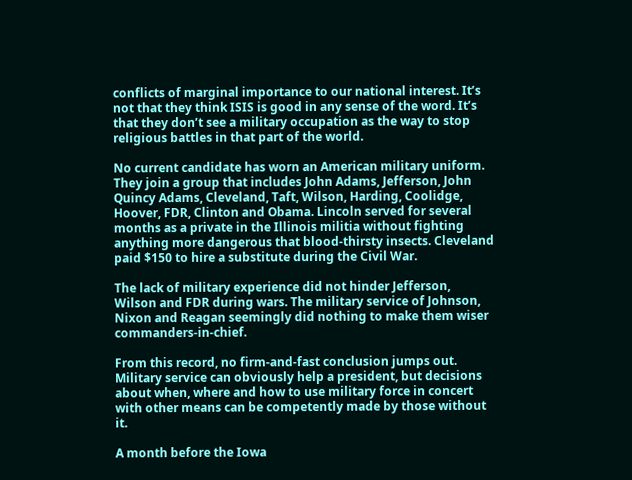conflicts of marginal importance to our national interest. It’s not that they think ISIS is good in any sense of the word. It’s that they don’t see a military occupation as the way to stop religious battles in that part of the world.

No current candidate has worn an American military uniform. They join a group that includes John Adams, Jefferson, John Quincy Adams, Cleveland, Taft, Wilson, Harding, Coolidge, Hoover, FDR, Clinton and Obama. Lincoln served for several months as a private in the Illinois militia without fighting anything more dangerous that blood-thirsty insects. Cleveland paid $150 to hire a substitute during the Civil War.

The lack of military experience did not hinder Jefferson, Wilson and FDR during wars. The military service of Johnson, Nixon and Reagan seemingly did nothing to make them wiser commanders-in-chief.

From this record, no firm-and-fast conclusion jumps out. Military service can obviously help a president, but decisions about when, where and how to use military force in concert with other means can be competently made by those without it.

A month before the Iowa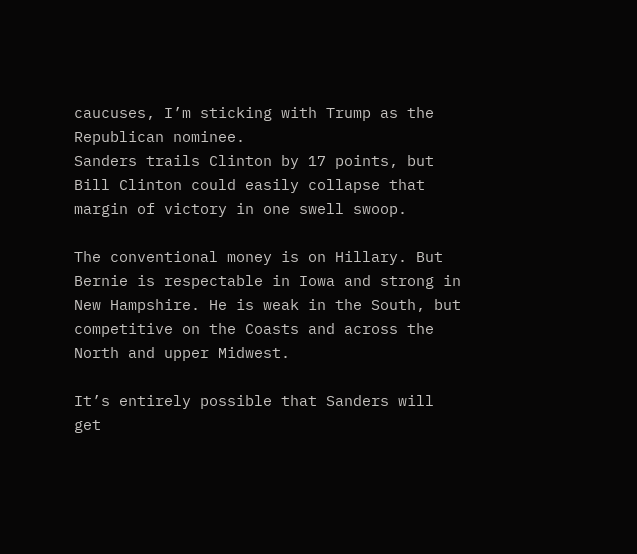caucuses, I’m sticking with Trump as the Republican nominee.
Sanders trails Clinton by 17 points, but Bill Clinton could easily collapse that margin of victory in one swell swoop.

The conventional money is on Hillary. But Bernie is respectable in Iowa and strong in New Hampshire. He is weak in the South, but competitive on the Coasts and across the North and upper Midwest.

It’s entirely possible that Sanders will get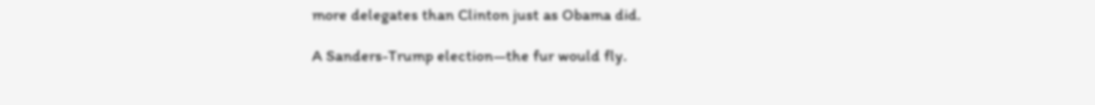more delegates than Clinton just as Obama did.

A Sanders-Trump election—the fur would fly.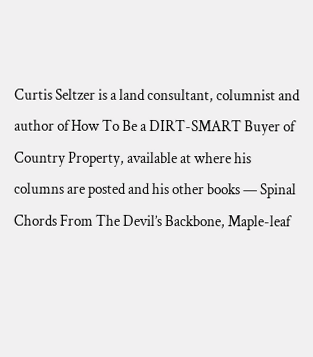Curtis Seltzer is a land consultant, columnist and author of How To Be a DIRT-SMART Buyer of Country Property, available at where his columns are posted and his other books — Spinal Chords From The Devil’s Backbone, Maple-leaf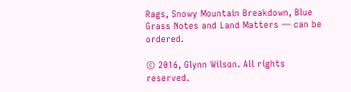Rags, Snowy Mountain Breakdown, Blue Grass Notes and Land Matters — can be ordered.

© 2016, Glynn Wilson. All rights reserved.